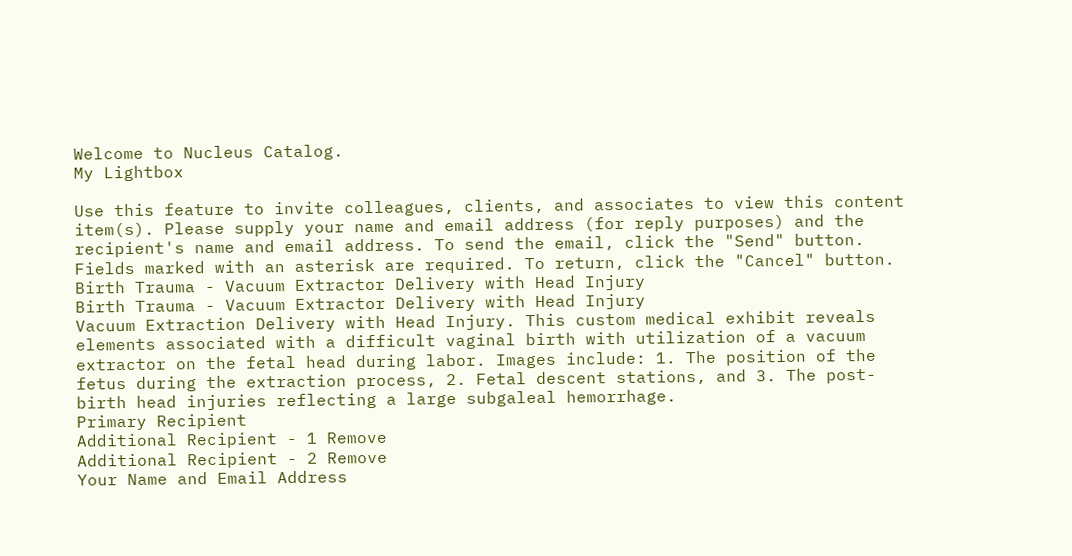Welcome to Nucleus Catalog.
My Lightbox

Use this feature to invite colleagues, clients, and associates to view this content item(s). Please supply your name and email address (for reply purposes) and the recipient's name and email address. To send the email, click the "Send" button. Fields marked with an asterisk are required. To return, click the "Cancel" button.
Birth Trauma - Vacuum Extractor Delivery with Head Injury
Birth Trauma - Vacuum Extractor Delivery with Head Injury
Vacuum Extraction Delivery with Head Injury. This custom medical exhibit reveals elements associated with a difficult vaginal birth with utilization of a vacuum extractor on the fetal head during labor. Images include: 1. The position of the fetus during the extraction process, 2. Fetal descent stations, and 3. The post-birth head injuries reflecting a large subgaleal hemorrhage.
Primary Recipient
Additional Recipient - 1 Remove
Additional Recipient - 2 Remove
Your Name and Email Address